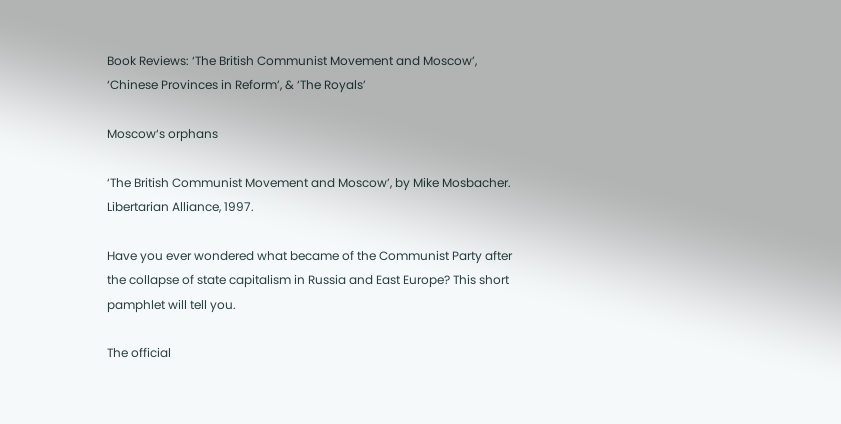Book Reviews: ‘The British Communist Movement and Moscow’, ‘Chinese Provinces in Reform’, & ‘The Royals’

Moscow‘s orphans

‘The British Communist Movement and Moscow’, by Mike Mosbacher. Libertarian Alliance, 1997.

Have you ever wondered what became of the Communist Party after the collapse of state capitalism in Russia and East Europe? This short pamphlet will tell you.

The official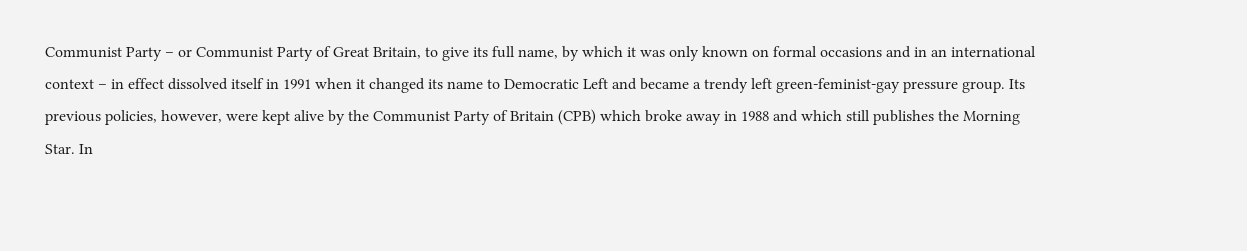Communist Party – or Communist Party of Great Britain, to give its full name, by which it was only known on formal occasions and in an international context – in effect dissolved itself in 1991 when it changed its name to Democratic Left and became a trendy left green-feminist-gay pressure group. Its previous policies, however, were kept alive by the Communist Party of Britain (CPB) which broke away in 1988 and which still publishes the Morning Star. In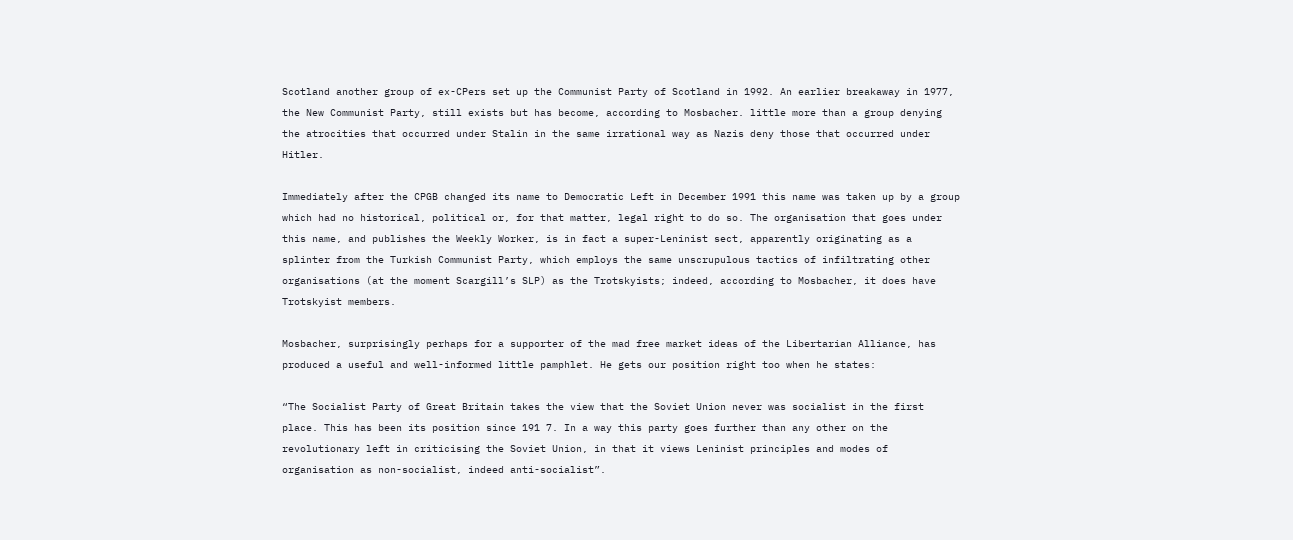Scotland another group of ex-CPers set up the Communist Party of Scotland in 1992. An earlier breakaway in 1977, the New Communist Party, still exists but has become, according to Mosbacher. little more than a group denying the atrocities that occurred under Stalin in the same irrational way as Nazis deny those that occurred under Hitler.

Immediately after the CPGB changed its name to Democratic Left in December 1991 this name was taken up by a group which had no historical, political or, for that matter, legal right to do so. The organisation that goes under this name, and publishes the Weekly Worker, is in fact a super-Leninist sect, apparently originating as a splinter from the Turkish Communist Party, which employs the same unscrupulous tactics of infiltrating other organisations (at the moment Scargill’s SLP) as the Trotskyists; indeed, according to Mosbacher, it does have Trotskyist members.

Mosbacher, surprisingly perhaps for a supporter of the mad free market ideas of the Libertarian Alliance, has produced a useful and well-informed little pamphlet. He gets our position right too when he states:

“The Socialist Party of Great Britain takes the view that the Soviet Union never was socialist in the first place. This has been its position since 191 7. In a way this party goes further than any other on the revolutionary left in criticising the Soviet Union, in that it views Leninist principles and modes of organisation as non-socialist, indeed anti-socialist”.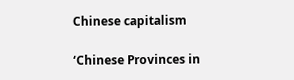Chinese capitalism

‘Chinese Provinces in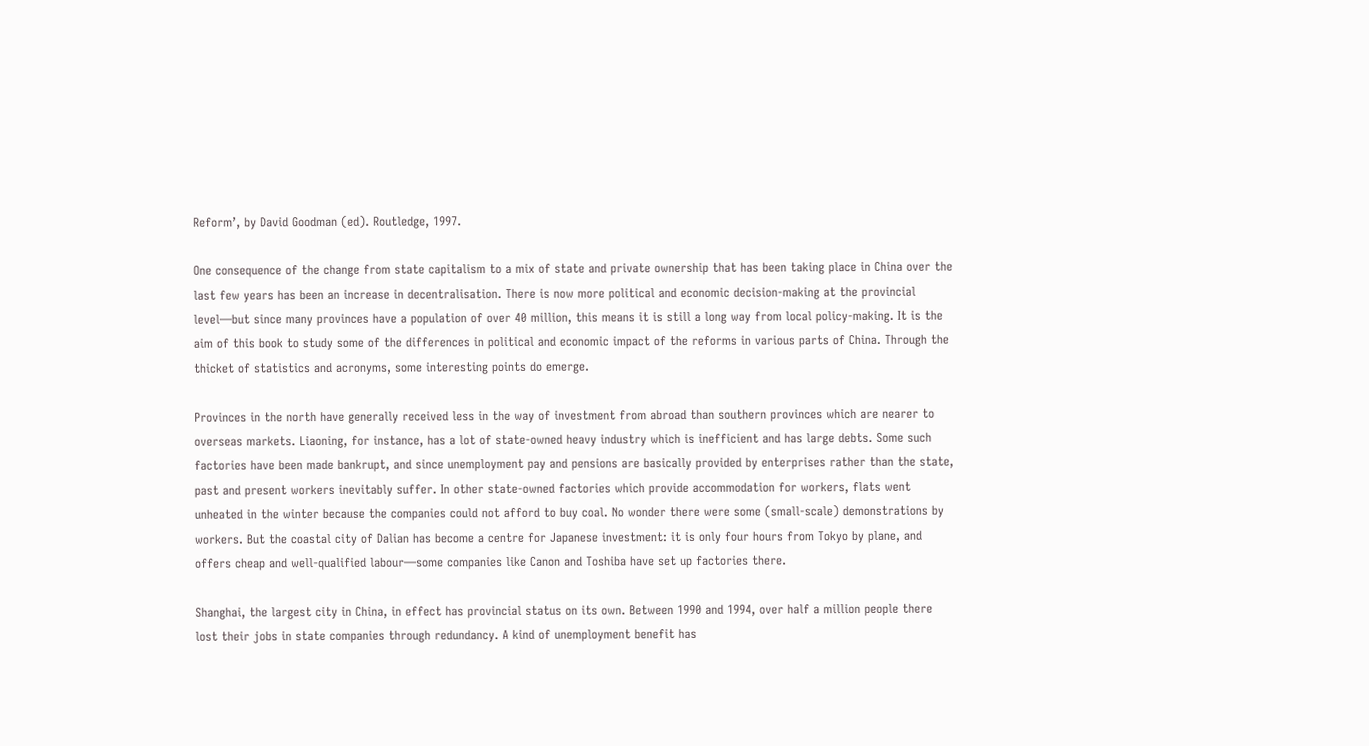Reform’, by David Goodman (ed). Routledge, 1997.

One consequence of the change from state capitalism to a mix of state and private ownership that has been taking place in China over the last few years has been an increase in decentralisation. There is now more political and economic decision-making at the provincial level—but since many provinces have a population of over 40 million, this means it is still a long way from local policy-making. It is the aim of this book to study some of the differences in political and economic impact of the reforms in various parts of China. Through the thicket of statistics and acronyms, some interesting points do emerge.

Provinces in the north have generally received less in the way of investment from abroad than southern provinces which are nearer to overseas markets. Liaoning, for instance, has a lot of state-owned heavy industry which is inefficient and has large debts. Some such factories have been made bankrupt, and since unemployment pay and pensions are basically provided by enterprises rather than the state, past and present workers inevitably suffer. In other state-owned factories which provide accommodation for workers, flats went unheated in the winter because the companies could not afford to buy coal. No wonder there were some (small-scale) demonstrations by workers. But the coastal city of Dalian has become a centre for Japanese investment: it is only four hours from Tokyo by plane, and offers cheap and well-qualified labour—some companies like Canon and Toshiba have set up factories there.

Shanghai, the largest city in China, in effect has provincial status on its own. Between 1990 and 1994, over half a million people there lost their jobs in state companies through redundancy. A kind of unemployment benefit has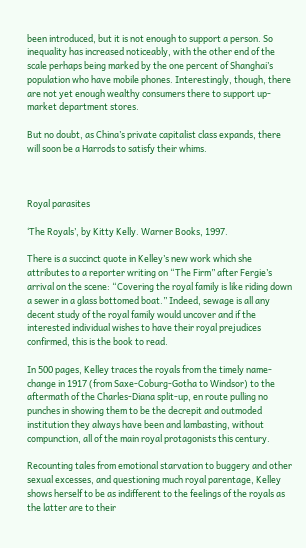been introduced, but it is not enough to support a person. So inequality has increased noticeably, with the other end of the scale perhaps being marked by the one percent of Shanghai’s population who have mobile phones. Interestingly, though, there are not yet enough wealthy consumers there to support up-market department stores.

But no doubt, as China’s private capitalist class expands, there will soon be a Harrods to satisfy their whims.



Royal parasites

‘The Royals’, by Kitty Kelly. Warner Books, 1997.

There is a succinct quote in Kelley’s new work which she attributes to a reporter writing on “The Firm” after Fergie’s arrival on the scene: “Covering the royal family is like riding down a sewer in a glass bottomed boat.” Indeed, sewage is all any decent study of the royal family would uncover and if the interested individual wishes to have their royal prejudices confirmed, this is the book to read.

In 500 pages, Kelley traces the royals from the timely name-change in 1917 (from Saxe-Coburg-Gotha to Windsor) to the aftermath of the Charles-Diana split-up, en route pulling no punches in showing them to be the decrepit and outmoded institution they always have been and lambasting, without compunction, all of the main royal protagonists this century.

Recounting tales from emotional starvation to buggery and other sexual excesses, and questioning much royal parentage, Kelley shows herself to be as indifferent to the feelings of the royals as the latter are to their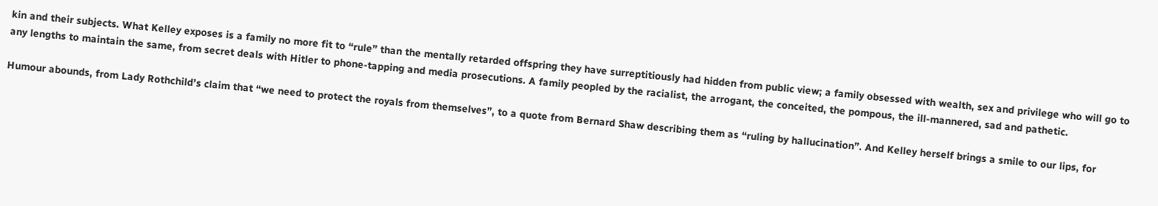kin and their subjects. What Kelley exposes is a family no more fit to “rule” than the mentally retarded offspring they have surreptitiously had hidden from public view; a family obsessed with wealth, sex and privilege who will go to any lengths to maintain the same, from secret deals with Hitler to phone-tapping and media prosecutions. A family peopled by the racialist, the arrogant, the conceited, the pompous, the ill-mannered, sad and pathetic.

Humour abounds, from Lady Rothchild’s claim that “we need to protect the royals from themselves”, to a quote from Bernard Shaw describing them as “ruling by hallucination”. And Kelley herself brings a smile to our lips, for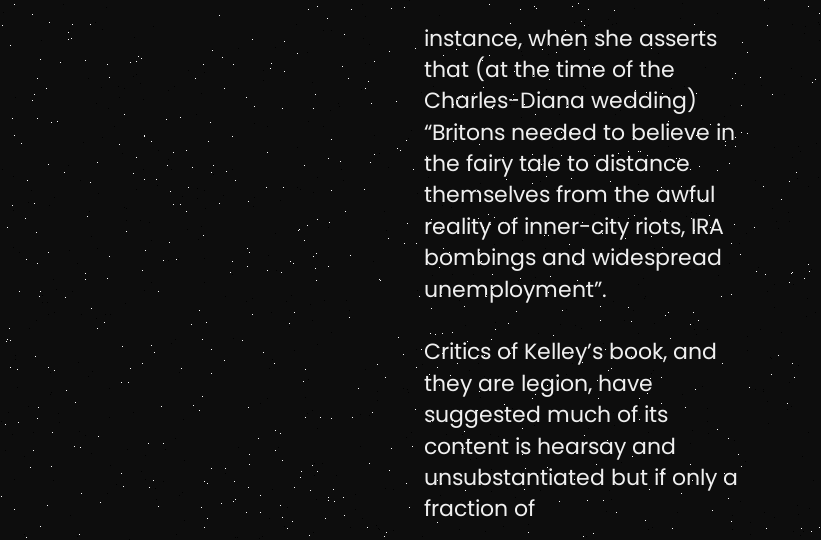instance, when she asserts that (at the time of the Charles-Diana wedding) “Britons needed to believe in the fairy tale to distance themselves from the awful reality of inner-city riots, IRA bombings and widespread unemployment”.

Critics of Kelley’s book, and they are legion, have suggested much of its content is hearsay and unsubstantiated but if only a fraction of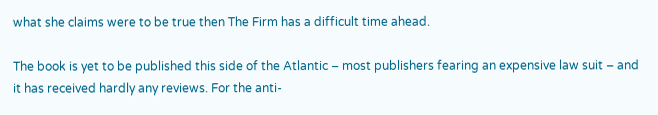what she claims were to be true then The Firm has a difficult time ahead.

The book is yet to be published this side of the Atlantic – most publishers fearing an expensive law suit – and it has received hardly any reviews. For the anti-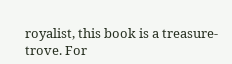royalist, this book is a treasure-trove. For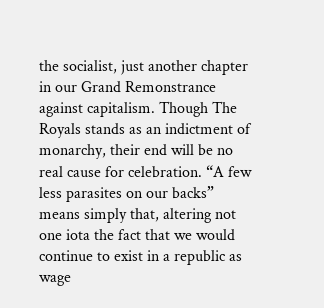the socialist, just another chapter in our Grand Remonstrance against capitalism. Though The Royals stands as an indictment of monarchy, their end will be no real cause for celebration. “A few less parasites on our backs” means simply that, altering not one iota the fact that we would continue to exist in a republic as wage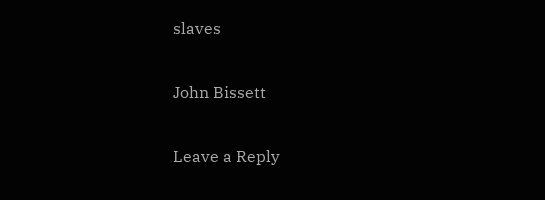slaves

John Bissett

Leave a Reply